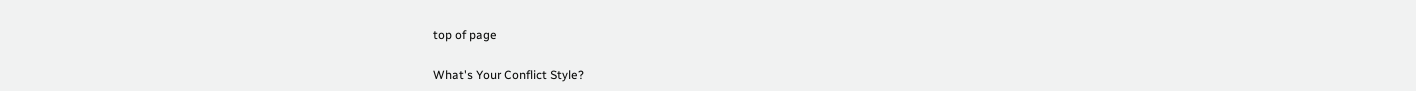top of page

What's Your Conflict Style?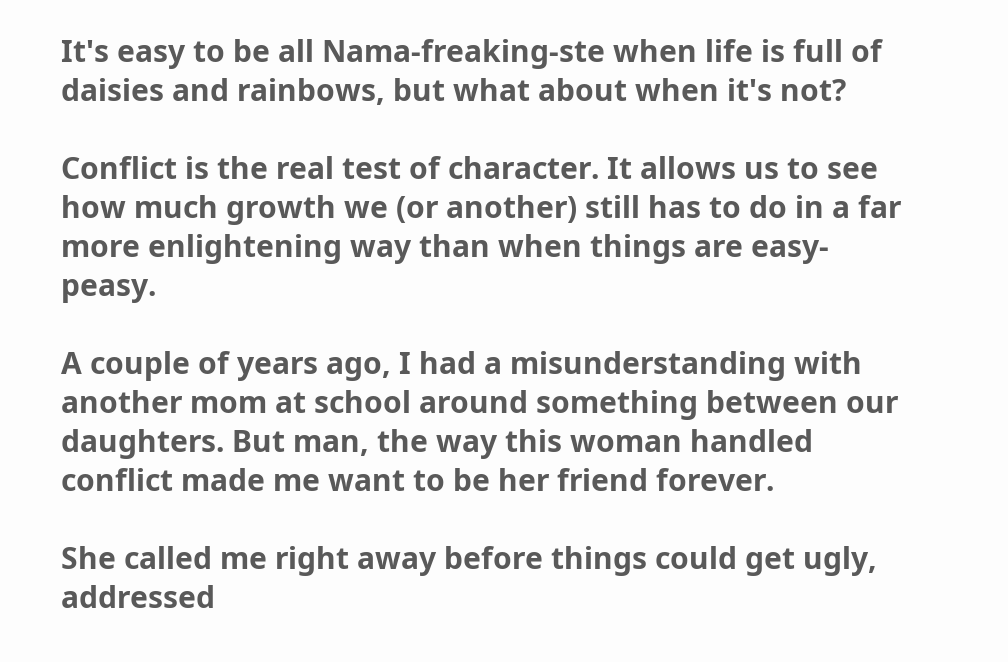It's easy to be all Nama-freaking-ste when life is full of daisies and rainbows, but what about when it's not?

Conflict is the real test of character. It allows us to see how much growth we (or another) still has to do in a far more enlightening way than when things are easy-peasy.

A couple of years ago, I had a misunderstanding with another mom at school around something between our daughters. But man, the way this woman handled conflict made me want to be her friend forever.

She called me right away before things could get ugly, addressed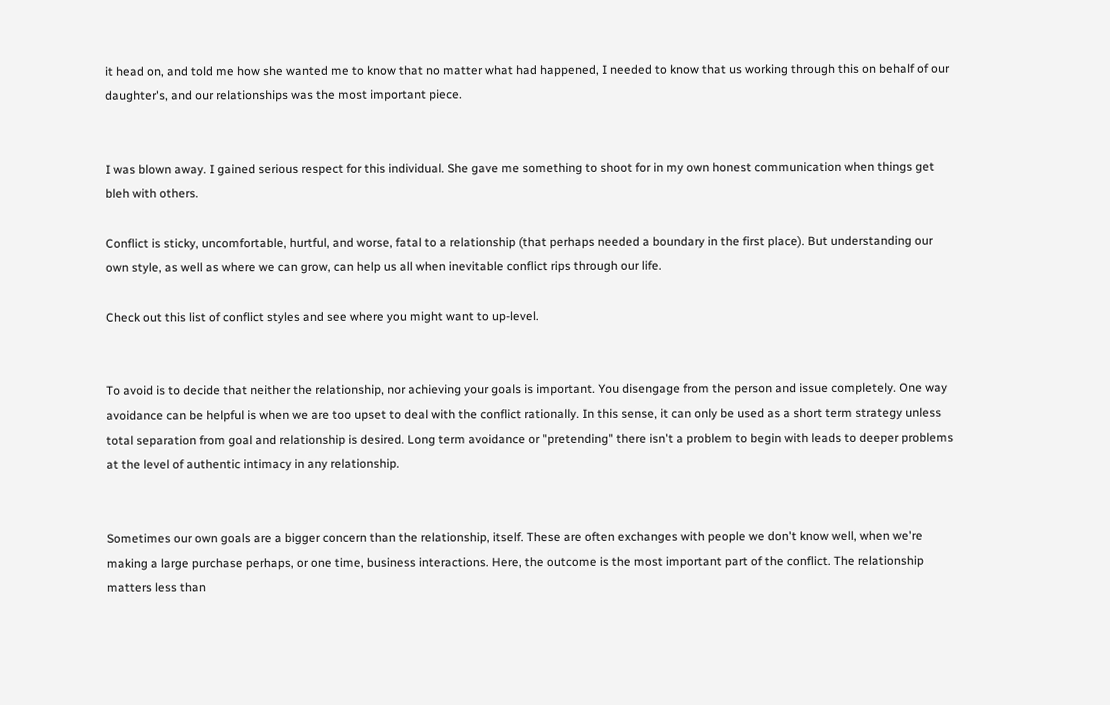it head on, and told me how she wanted me to know that no matter what had happened, I needed to know that us working through this on behalf of our daughter's, and our relationships was the most important piece.


I was blown away. I gained serious respect for this individual. She gave me something to shoot for in my own honest communication when things get bleh with others.

Conflict is sticky, uncomfortable, hurtful, and worse, fatal to a relationship (that perhaps needed a boundary in the first place). But understanding our own style, as well as where we can grow, can help us all when inevitable conflict rips through our life.

Check out this list of conflict styles and see where you might want to up-level.


To avoid is to decide that neither the relationship, nor achieving your goals is important. You disengage from the person and issue completely. One way avoidance can be helpful is when we are too upset to deal with the conflict rationally. In this sense, it can only be used as a short term strategy unless total separation from goal and relationship is desired. Long term avoidance or "pretending" there isn't a problem to begin with leads to deeper problems at the level of authentic intimacy in any relationship.


Sometimes our own goals are a bigger concern than the relationship, itself. These are often exchanges with people we don't know well, when we're making a large purchase perhaps, or one time, business interactions. Here, the outcome is the most important part of the conflict. The relationship matters less than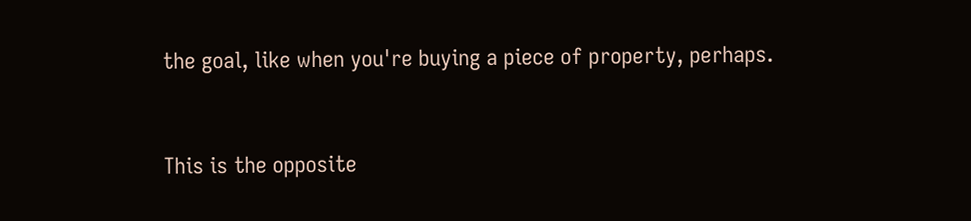the goal, like when you're buying a piece of property, perhaps.


This is the opposite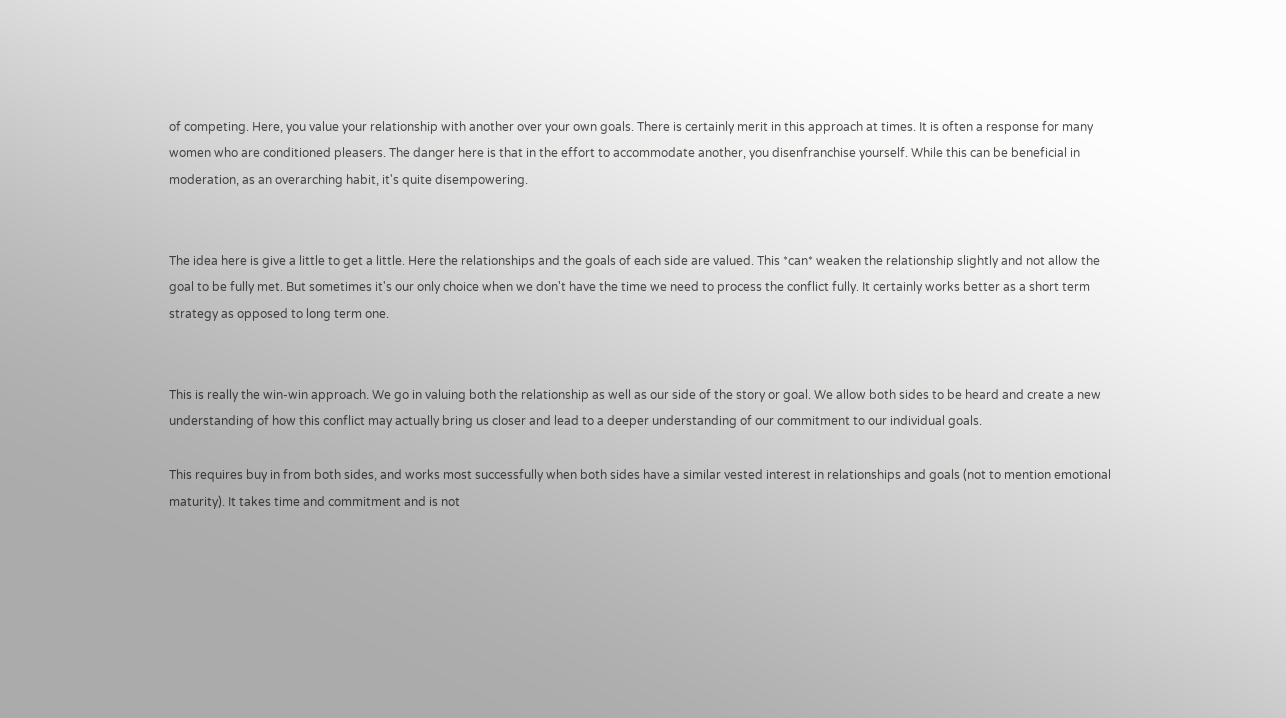of competing. Here, you value your relationship with another over your own goals. There is certainly merit in this approach at times. It is often a response for many women who are conditioned pleasers. The danger here is that in the effort to accommodate another, you disenfranchise yourself. While this can be beneficial in moderation, as an overarching habit, it's quite disempowering.


The idea here is give a little to get a little. Here the relationships and the goals of each side are valued. This *can* weaken the relationship slightly and not allow the goal to be fully met. But sometimes it's our only choice when we don't have the time we need to process the conflict fully. It certainly works better as a short term strategy as opposed to long term one.


This is really the win-win approach. We go in valuing both the relationship as well as our side of the story or goal. We allow both sides to be heard and create a new understanding of how this conflict may actually bring us closer and lead to a deeper understanding of our commitment to our individual goals.

This requires buy in from both sides, and works most successfully when both sides have a similar vested interest in relationships and goals (not to mention emotional maturity). It takes time and commitment and is not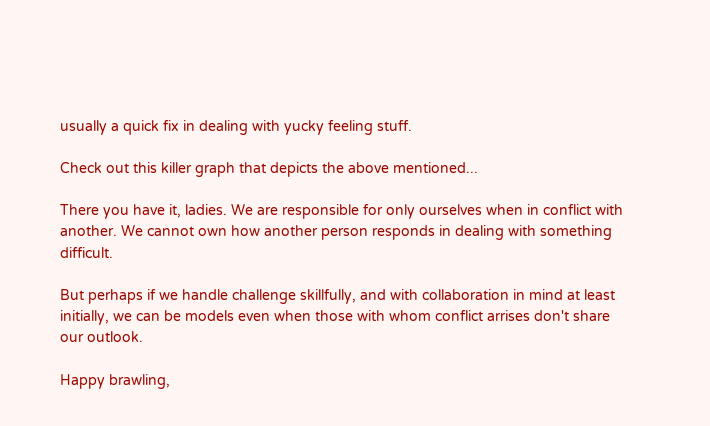usually a quick fix in dealing with yucky feeling stuff.

Check out this killer graph that depicts the above mentioned...

There you have it, ladies. We are responsible for only ourselves when in conflict with another. We cannot own how another person responds in dealing with something difficult.

But perhaps if we handle challenge skillfully, and with collaboration in mind at least initially, we can be models even when those with whom conflict arrises don't share our outlook.

Happy brawling,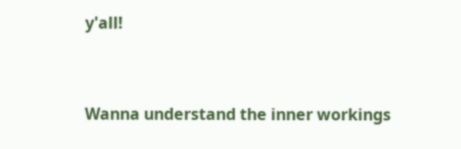y'all!



Wanna understand the inner workings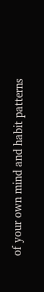of your own mind and habit patterns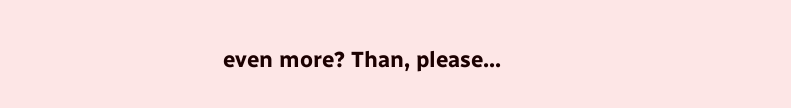even more? Than, please...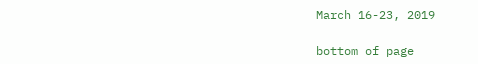March 16-23, 2019

bottom of page